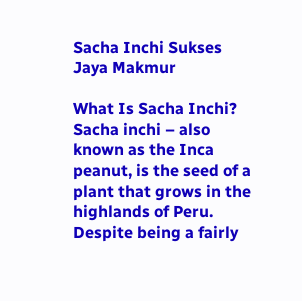Sacha Inchi Sukses Jaya Makmur

What Is Sacha Inchi? Sacha inchi – also known as the Inca peanut, is the seed of a plant that grows in the highlands of Peru. Despite being a fairly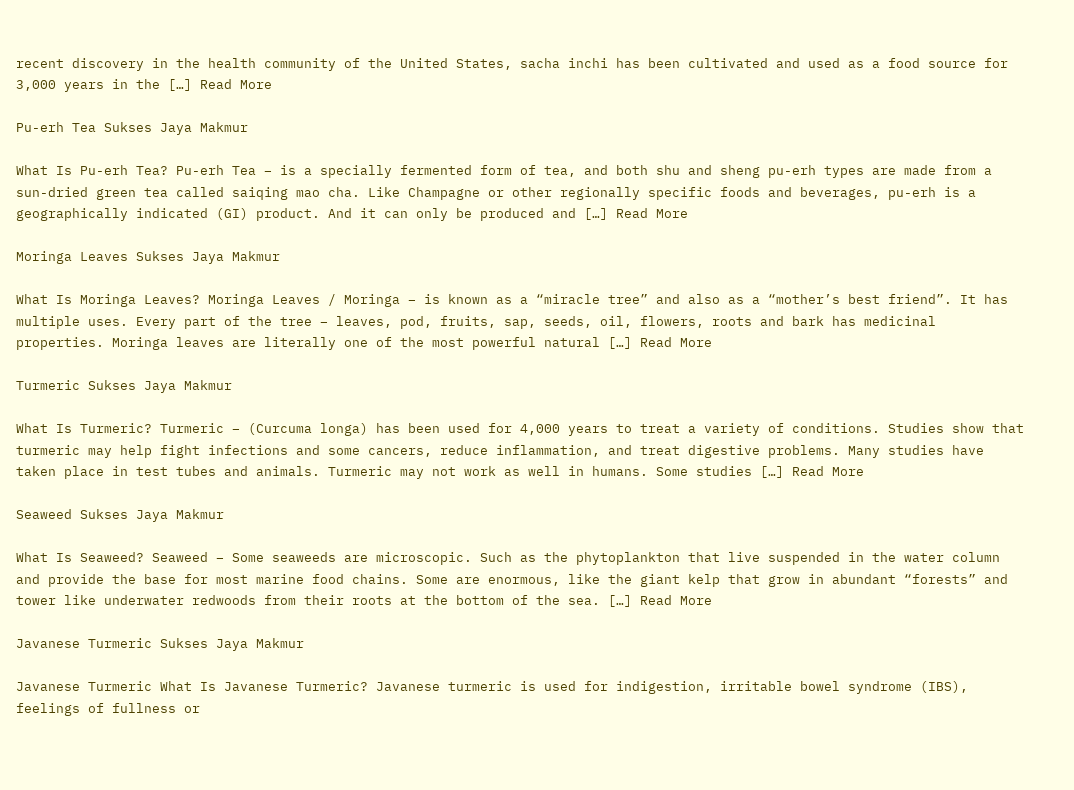recent discovery in the health community of the United States, sacha inchi has been cultivated and used as a food source for 3,000 years in the […] Read More

Pu-erh Tea Sukses Jaya Makmur

What Is Pu-erh Tea? Pu-erh Tea – is a specially fermented form of tea, and both shu and sheng pu-erh types are made from a sun-dried green tea called saiqing mao cha. Like Champagne or other regionally specific foods and beverages, pu-erh is a geographically indicated (GI) product. And it can only be produced and […] Read More

Moringa Leaves Sukses Jaya Makmur

What Is Moringa Leaves? Moringa Leaves / Moringa – is known as a “miracle tree” and also as a “mother’s best friend”. It has multiple uses. Every part of the tree – leaves, pod, fruits, sap, seeds, oil, flowers, roots and bark has medicinal properties. Moringa leaves are literally one of the most powerful natural […] Read More

Turmeric Sukses Jaya Makmur

What Is Turmeric? Turmeric – (Curcuma longa) has been used for 4,000 years to treat a variety of conditions. Studies show that turmeric may help fight infections and some cancers, reduce inflammation, and treat digestive problems. Many studies have taken place in test tubes and animals. Turmeric may not work as well in humans. Some studies […] Read More

Seaweed Sukses Jaya Makmur

What Is Seaweed? Seaweed – Some seaweeds are microscopic. Such as the phytoplankton that live suspended in the water column and provide the base for most marine food chains. Some are enormous, like the giant kelp that grow in abundant “forests” and tower like underwater redwoods from their roots at the bottom of the sea. […] Read More

Javanese Turmeric Sukses Jaya Makmur

Javanese Turmeric What Is Javanese Turmeric? Javanese turmeric is used for indigestion, irritable bowel syndrome (IBS), feelings of fullness or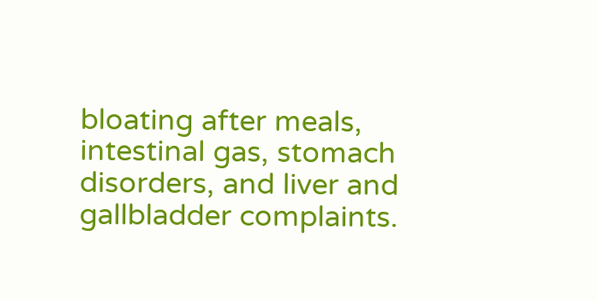bloating after meals, intestinal gas, stomach disorders, and liver and gallbladder complaints.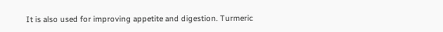It is also used for improving appetite and digestion. Turmeric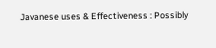Javanese uses & Effectiveness : Possibly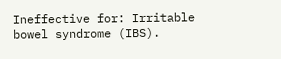Ineffective for: Irritable bowel syndrome (IBS).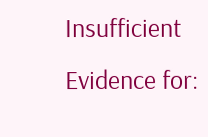Insufficient Evidence for: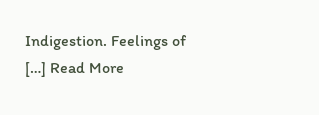Indigestion. Feelings of […] Read More